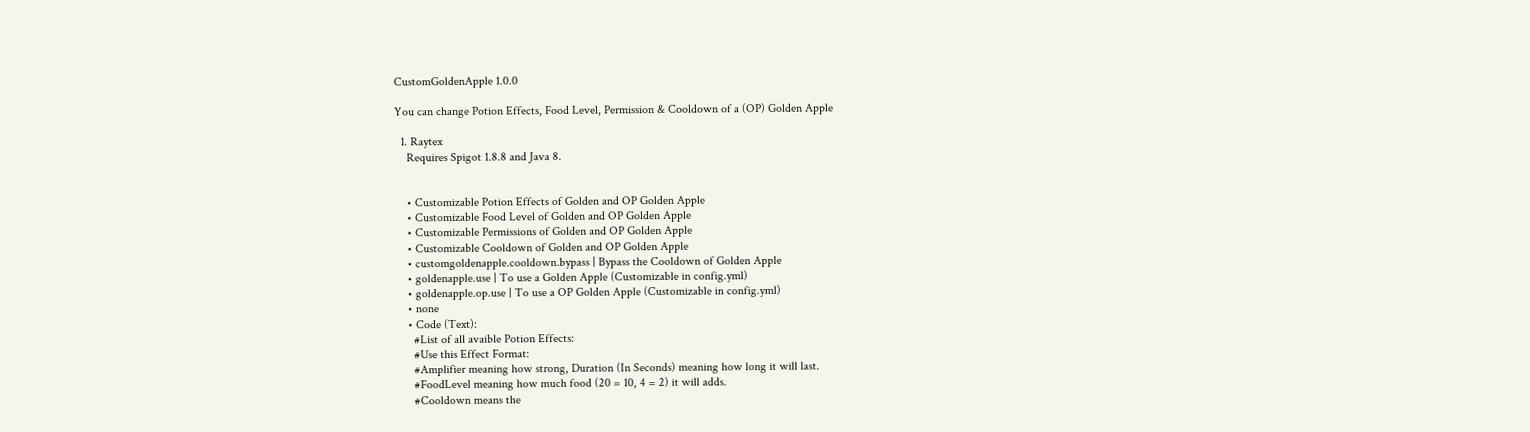CustomGoldenApple 1.0.0

You can change Potion Effects, Food Level, Permission & Cooldown of a (OP) Golden Apple

  1. Raytex
    Requires Spigot 1.8.8 and Java 8.


    • Customizable Potion Effects of Golden and OP Golden Apple
    • Customizable Food Level of Golden and OP Golden Apple
    • Customizable Permissions of Golden and OP Golden Apple
    • Customizable Cooldown of Golden and OP Golden Apple
    • customgoldenapple.cooldown.bypass | Bypass the Cooldown of Golden Apple
    • goldenapple.use | To use a Golden Apple (Customizable in config.yml)
    • goldenapple.op.use | To use a OP Golden Apple (Customizable in config.yml)
    • none
    • Code (Text):
      #List of all avaible Potion Effects:
      #Use this Effect Format:
      #Amplifier meaning how strong, Duration (In Seconds) meaning how long it will last.
      #FoodLevel meaning how much food (20 = 10, 4 = 2) it will adds.
      #Cooldown means the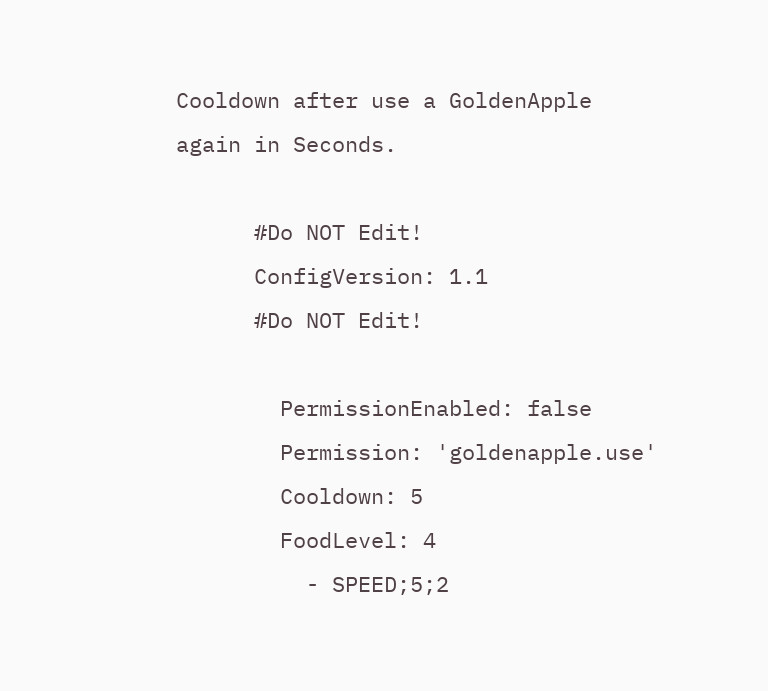Cooldown after use a GoldenApple again in Seconds.

      #Do NOT Edit!
      ConfigVersion: 1.1
      #Do NOT Edit!

        PermissionEnabled: false
        Permission: 'goldenapple.use'
        Cooldown: 5
        FoodLevel: 4
          - SPEED;5;2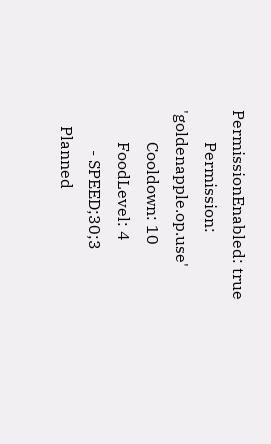PermissionEnabled: true
        Permission: 'goldenapple.op.use'
        Cooldown: 10
        FoodLevel: 4
          - SPEED;30;3
    Planned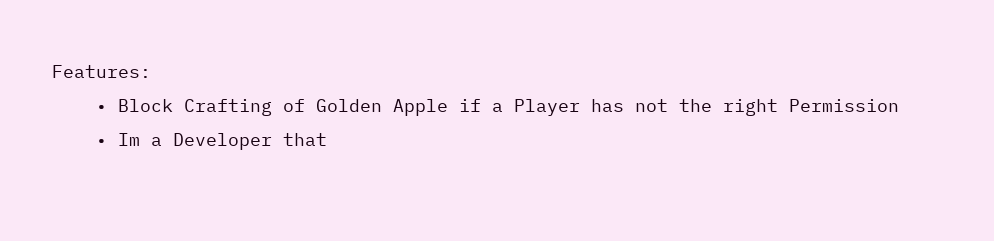Features:
    • Block Crafting of Golden Apple if a Player has not the right Permission
    • Im a Developer that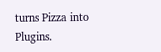turns Pizza into Plugins.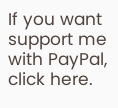If you want support me with PayPal, click here.